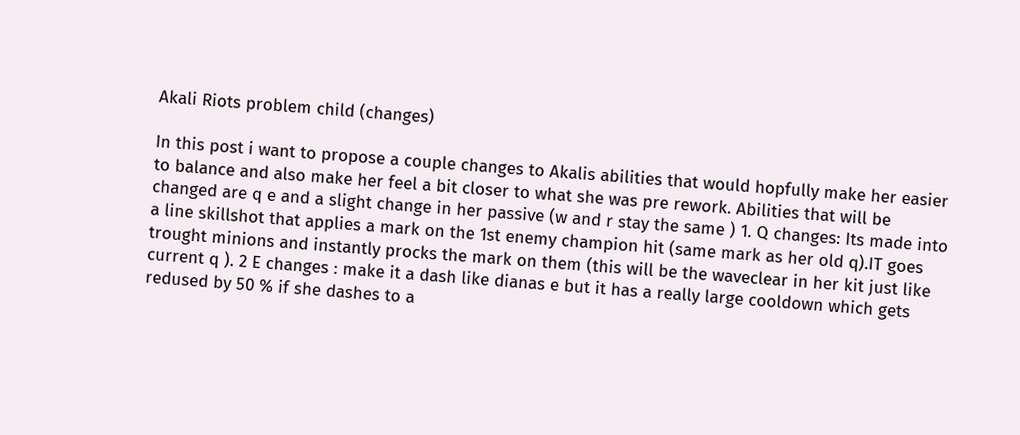Akali Riots problem child (changes)

In this post i want to propose a couple changes to Akalis abilities that would hopfully make her easier to balance and also make her feel a bit closer to what she was pre rework. Abilities that will be changed are q e and a slight change in her passive (w and r stay the same ) 1. Q changes: Its made into a line skillshot that applies a mark on the 1st enemy champion hit (same mark as her old q).IT goes trought minions and instantly procks the mark on them (this will be the waveclear in her kit just like current q ). 2 E changes : make it a dash like dianas e but it has a really large cooldown which gets redused by 50 % if she dashes to a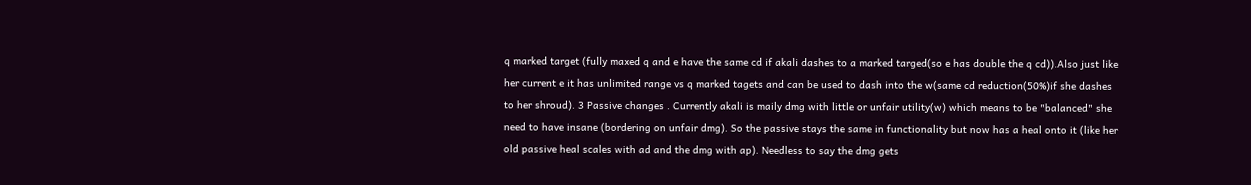q marked target (fully maxed q and e have the same cd if akali dashes to a marked targed(so e has double the q cd)).Also just like her current e it has unlimited range vs q marked tagets and can be used to dash into the w(same cd reduction(50%)if she dashes to her shroud). 3 Passive changes . Currently akali is maily dmg with little or unfair utility(w) which means to be "balanced" she need to have insane (bordering on unfair dmg). So the passive stays the same in functionality but now has a heal onto it (like her old passive heal scales with ad and the dmg with ap). Needless to say the dmg gets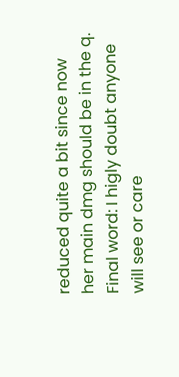reduced quite a bit since now her main dmg should be in the q. Final word: I higly doubt anyone will see or care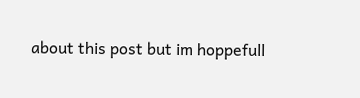about this post but im hoppefull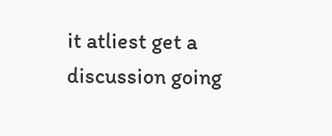it atliest get a discussion going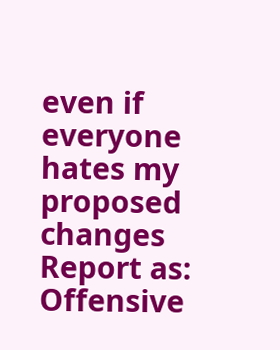even if everyone hates my proposed changes
Report as:
Offensive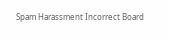Spam Harassment Incorrect Board